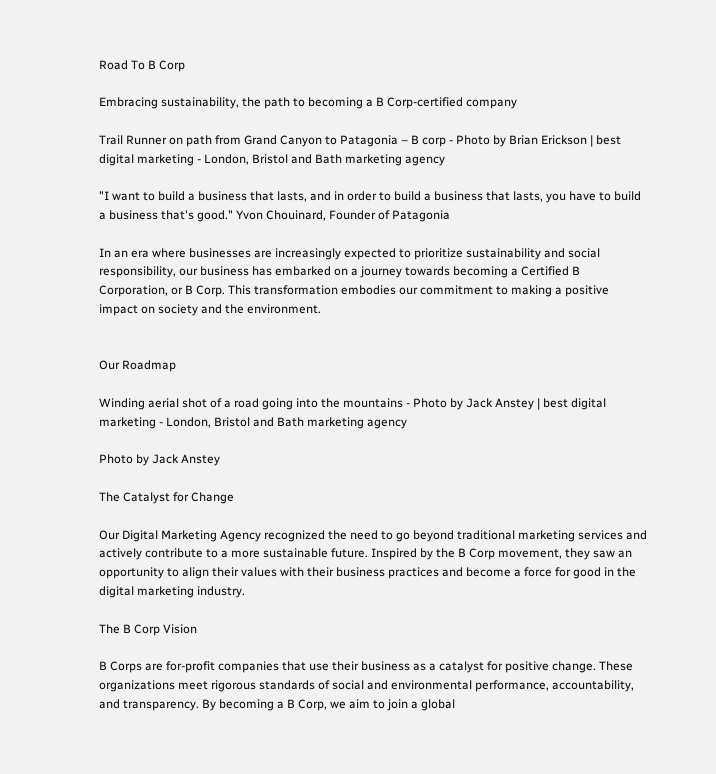Road To B Corp

Embracing sustainability, the path to becoming a B Corp-certified company

Trail Runner on path from Grand Canyon to Patagonia – B corp - Photo by Brian Erickson | best digital marketing - London, Bristol and Bath marketing agency

"I want to build a business that lasts, and in order to build a business that lasts, you have to build a business that's good." Yvon Chouinard, Founder of Patagonia

In an era where businesses are increasingly expected to prioritize sustainability and social responsibility, our business has embarked on a journey towards becoming a Certified B Corporation, or B Corp. This transformation embodies our commitment to making a positive impact on society and the environment.


Our Roadmap

Winding aerial shot of a road going into the mountains - Photo by Jack Anstey | best digital marketing - London, Bristol and Bath marketing agency

Photo by Jack Anstey

The Catalyst for Change

Our Digital Marketing Agency recognized the need to go beyond traditional marketing services and actively contribute to a more sustainable future. Inspired by the B Corp movement, they saw an opportunity to align their values with their business practices and become a force for good in the digital marketing industry.

The B Corp Vision

B Corps are for-profit companies that use their business as a catalyst for positive change. These organizations meet rigorous standards of social and environmental performance, accountability, and transparency. By becoming a B Corp, we aim to join a global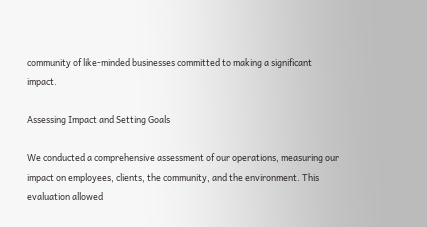community of like-minded businesses committed to making a significant impact.

Assessing Impact and Setting Goals

We conducted a comprehensive assessment of our operations, measuring our impact on employees, clients, the community, and the environment. This evaluation allowed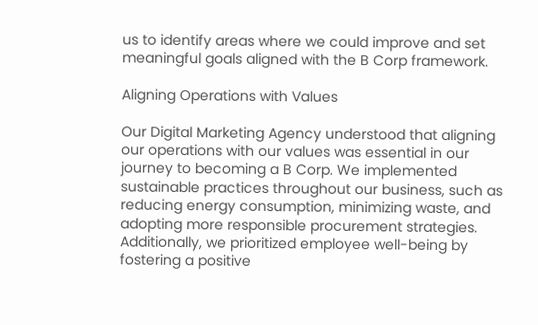us to identify areas where we could improve and set meaningful goals aligned with the B Corp framework.

Aligning Operations with Values

Our Digital Marketing Agency understood that aligning our operations with our values was essential in our journey to becoming a B Corp. We implemented sustainable practices throughout our business, such as reducing energy consumption, minimizing waste, and adopting more responsible procurement strategies. Additionally, we prioritized employee well-being by fostering a positive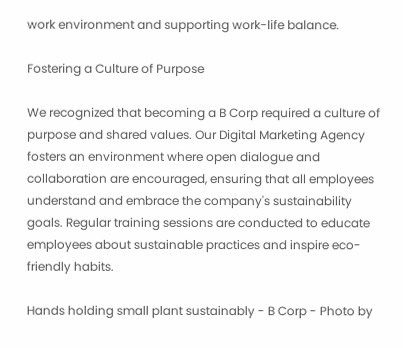work environment and supporting work-life balance.

Fostering a Culture of Purpose

We recognized that becoming a B Corp required a culture of purpose and shared values. Our Digital Marketing Agency fosters an environment where open dialogue and collaboration are encouraged, ensuring that all employees understand and embrace the company's sustainability goals. Regular training sessions are conducted to educate employees about sustainable practices and inspire eco-friendly habits.

Hands holding small plant sustainably - B Corp - Photo by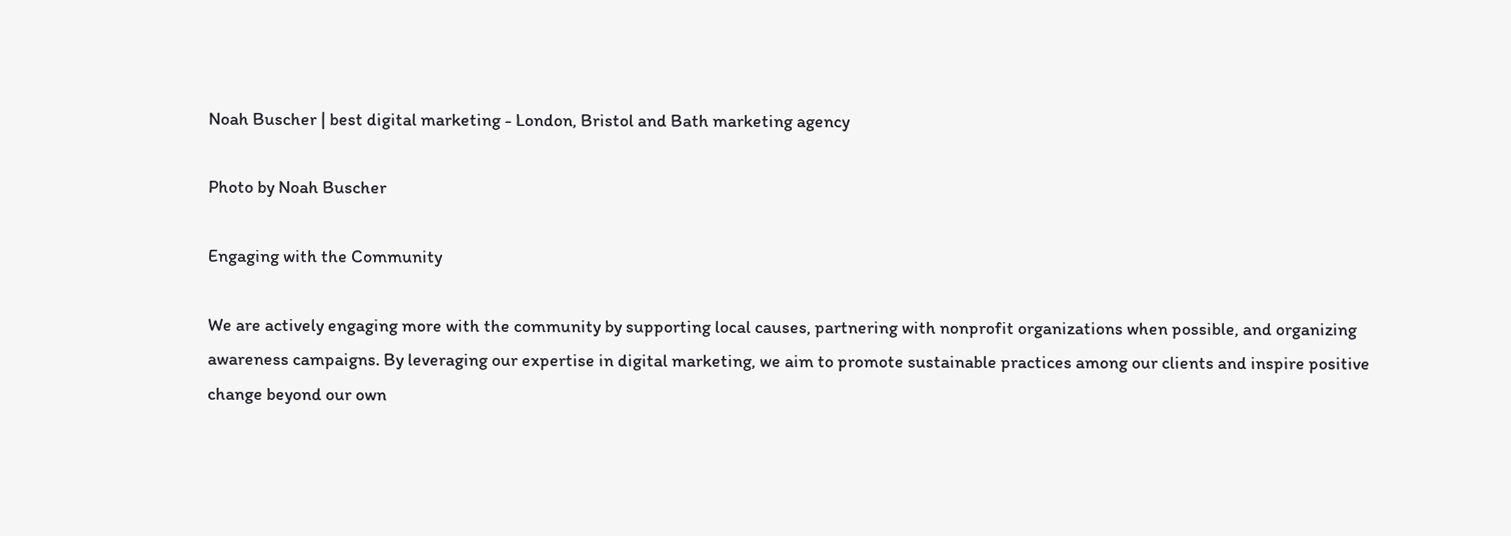Noah Buscher | best digital marketing - London, Bristol and Bath marketing agency

Photo by Noah Buscher

Engaging with the Community

We are actively engaging more with the community by supporting local causes, partnering with nonprofit organizations when possible, and organizing awareness campaigns. By leveraging our expertise in digital marketing, we aim to promote sustainable practices among our clients and inspire positive change beyond our own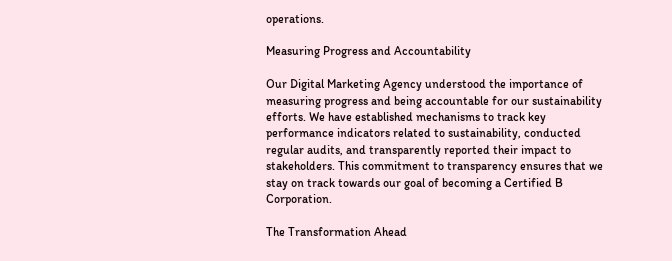operations.

Measuring Progress and Accountability

Our Digital Marketing Agency understood the importance of measuring progress and being accountable for our sustainability efforts. We have established mechanisms to track key performance indicators related to sustainability, conducted regular audits, and transparently reported their impact to stakeholders. This commitment to transparency ensures that we stay on track towards our goal of becoming a Certified B Corporation.

The Transformation Ahead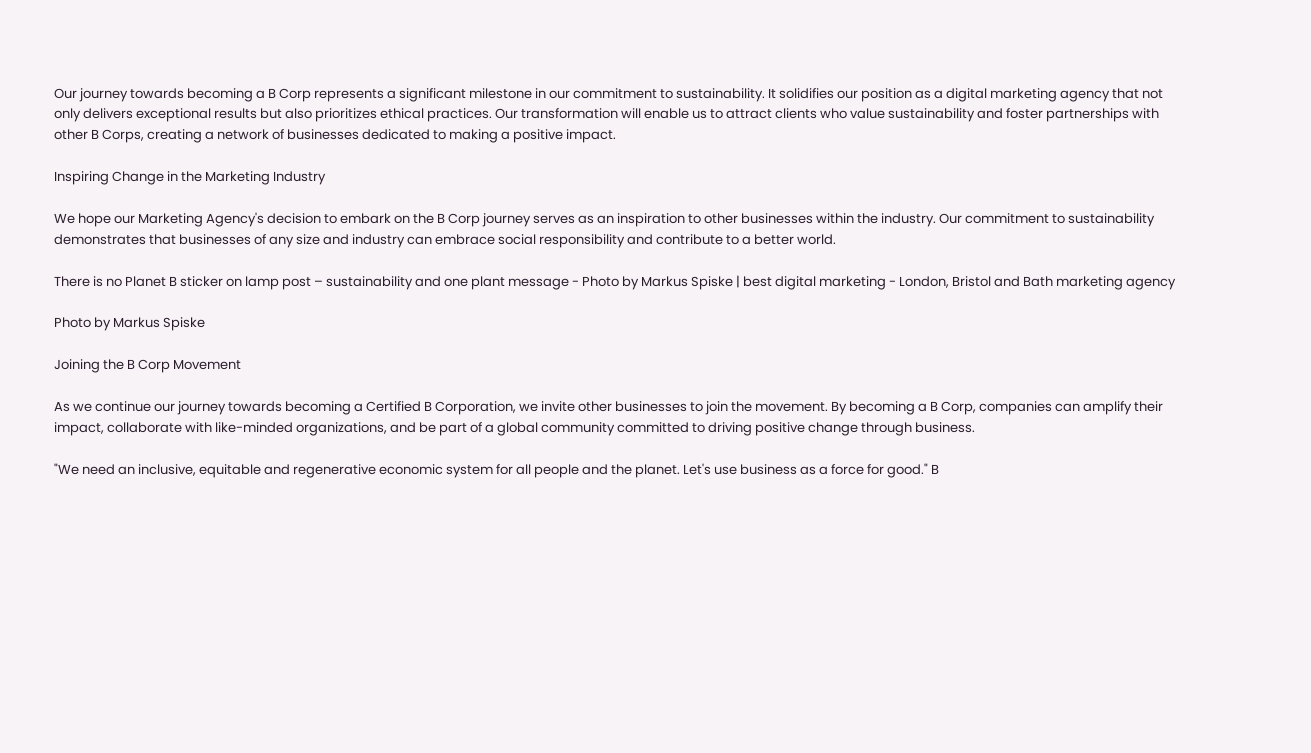Our journey towards becoming a B Corp represents a significant milestone in our commitment to sustainability. It solidifies our position as a digital marketing agency that not only delivers exceptional results but also prioritizes ethical practices. Our transformation will enable us to attract clients who value sustainability and foster partnerships with other B Corps, creating a network of businesses dedicated to making a positive impact.

Inspiring Change in the Marketing Industry

We hope our Marketing Agency's decision to embark on the B Corp journey serves as an inspiration to other businesses within the industry. Our commitment to sustainability demonstrates that businesses of any size and industry can embrace social responsibility and contribute to a better world.

There is no Planet B sticker on lamp post – sustainability and one plant message - Photo by Markus Spiske | best digital marketing - London, Bristol and Bath marketing agency

Photo by Markus Spiske

Joining the B Corp Movement

As we continue our journey towards becoming a Certified B Corporation, we invite other businesses to join the movement. By becoming a B Corp, companies can amplify their impact, collaborate with like-minded organizations, and be part of a global community committed to driving positive change through business.

"We need an inclusive, equitable and regenerative economic system for all people and the planet. Let's use business as a force for good." B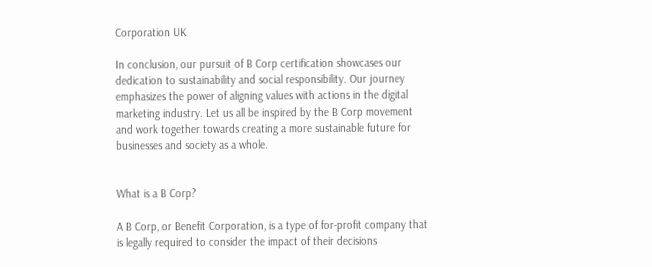Corporation UK

In conclusion, our pursuit of B Corp certification showcases our dedication to sustainability and social responsibility. Our journey emphasizes the power of aligning values with actions in the digital marketing industry. Let us all be inspired by the B Corp movement and work together towards creating a more sustainable future for businesses and society as a whole.


What is a B Corp?

A B Corp, or Benefit Corporation, is a type of for-profit company that is legally required to consider the impact of their decisions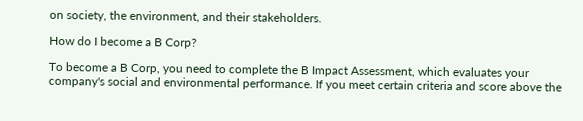on society, the environment, and their stakeholders.

How do I become a B Corp?

To become a B Corp, you need to complete the B Impact Assessment, which evaluates your company's social and environmental performance. If you meet certain criteria and score above the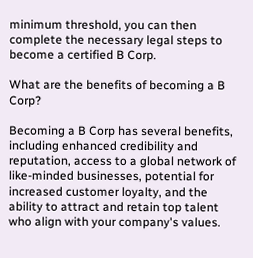minimum threshold, you can then complete the necessary legal steps to become a certified B Corp.

What are the benefits of becoming a B Corp?

Becoming a B Corp has several benefits, including enhanced credibility and reputation, access to a global network of like-minded businesses, potential for increased customer loyalty, and the ability to attract and retain top talent who align with your company's values.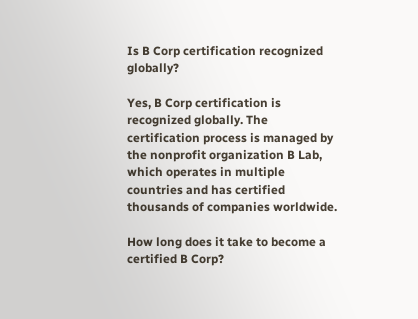Is B Corp certification recognized globally?

Yes, B Corp certification is recognized globally. The certification process is managed by the nonprofit organization B Lab, which operates in multiple countries and has certified thousands of companies worldwide.

How long does it take to become a certified B Corp?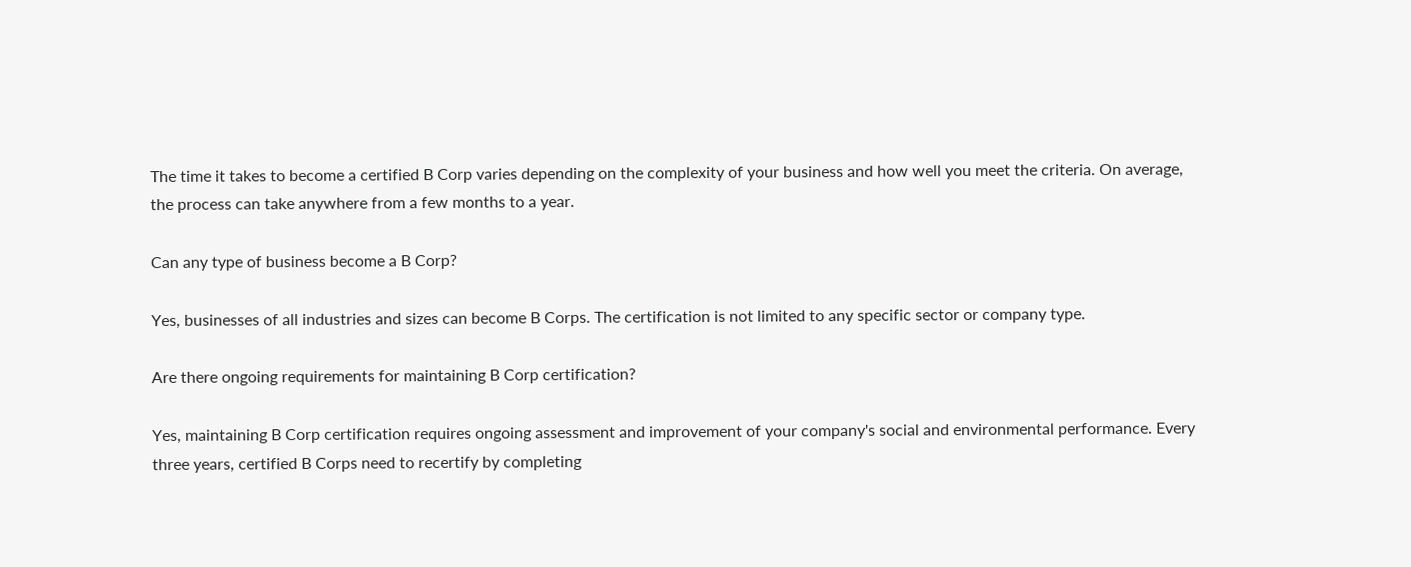The time it takes to become a certified B Corp varies depending on the complexity of your business and how well you meet the criteria. On average, the process can take anywhere from a few months to a year.

Can any type of business become a B Corp?

Yes, businesses of all industries and sizes can become B Corps. The certification is not limited to any specific sector or company type.

Are there ongoing requirements for maintaining B Corp certification?

Yes, maintaining B Corp certification requires ongoing assessment and improvement of your company's social and environmental performance. Every three years, certified B Corps need to recertify by completing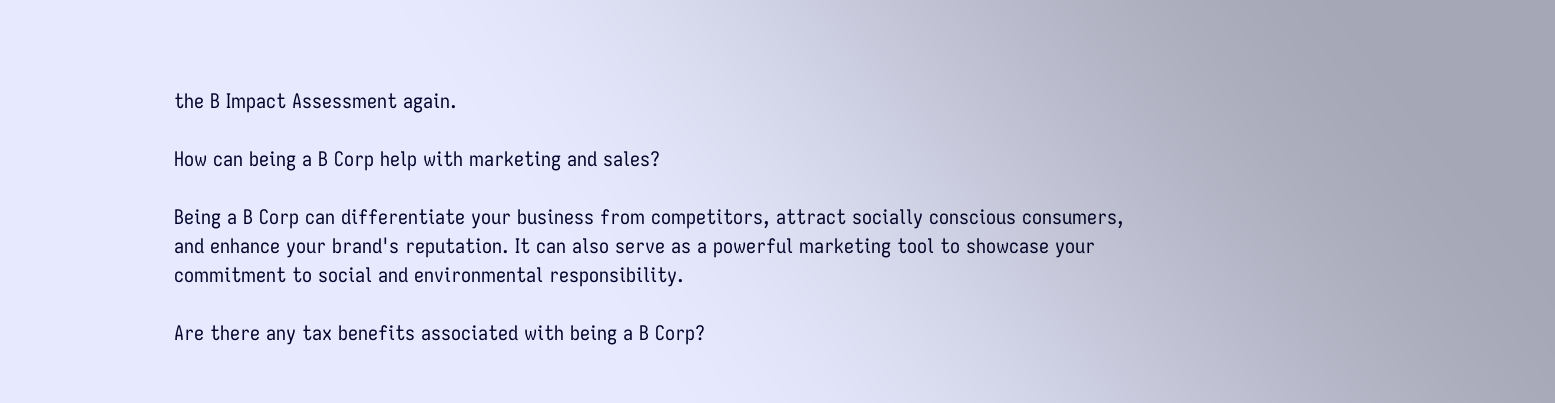the B Impact Assessment again.

How can being a B Corp help with marketing and sales?

Being a B Corp can differentiate your business from competitors, attract socially conscious consumers, and enhance your brand's reputation. It can also serve as a powerful marketing tool to showcase your commitment to social and environmental responsibility.

Are there any tax benefits associated with being a B Corp?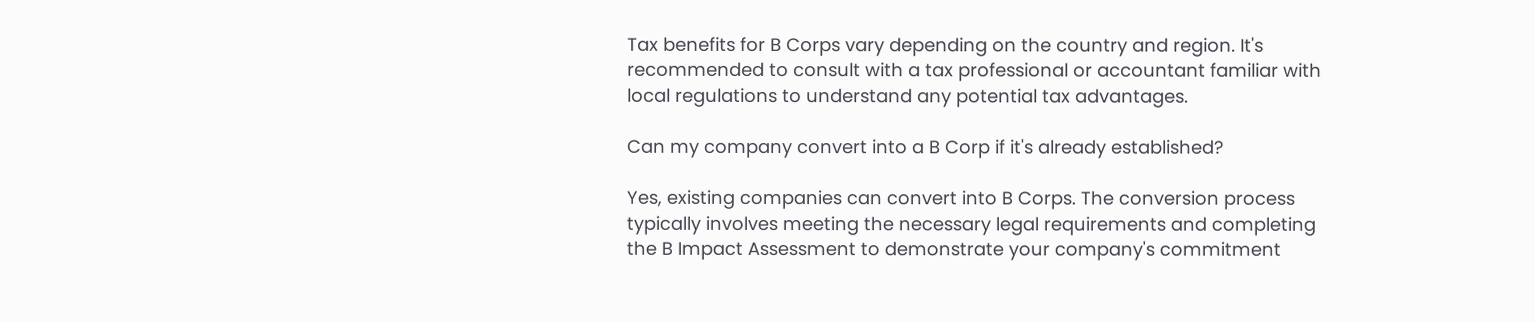Tax benefits for B Corps vary depending on the country and region. It's recommended to consult with a tax professional or accountant familiar with local regulations to understand any potential tax advantages.

Can my company convert into a B Corp if it's already established?

Yes, existing companies can convert into B Corps. The conversion process typically involves meeting the necessary legal requirements and completing the B Impact Assessment to demonstrate your company's commitment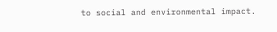to social and environmental impact.